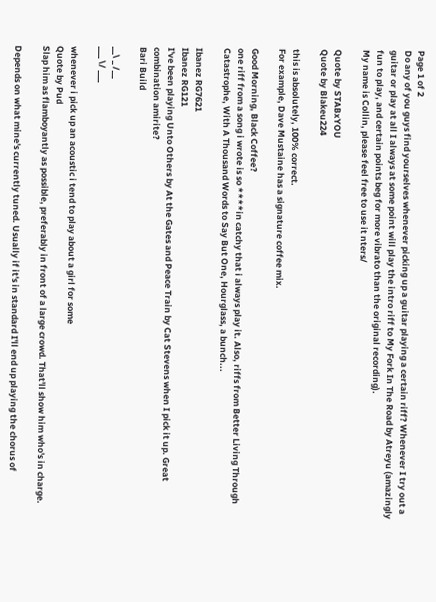Page 1 of 2
Do any of you guys find yourselves whenever picking up a guitar playing a certain riff? Whenever I try out a guitar or play at all I always at some point will play the intro riff to My Fork In The Road by Atreyu (amazingly fun to play, and certain points beg for more vibrato than the original recording).
My name is Collin, please feel free to use it nters/

Quote by STABxYOU
Quote by Blakeu224

this is absolutely, 100% correct.
For example, Dave Mustaine has a signature coffee mix.

Good Morning, Black Coffee?
one riff from a song i wrote is so ****in catchy that i always play it. Also, riffs from Better Living Through Catastrophe, With A Thousand Words to Say But One, Hourglass, a bunch...

Ibanez RG7621
Ibanez RG121
I've been playing Unto Others by At the Gates and Peace Train by Cat Stevens when I pick it up. Great combination amirite?
Bari Build

__\ _ /__
___ \/ ___

whenever i pick up an acoustic i tend to play about a girl for some
Quote by Pud
Slap him as flamboyantly as possible, preferably in front of a large crowd. That'll show him who's in charge.

Depends on what mine's currently tuned. Usually if it's in standard I'll end up playing the chorus of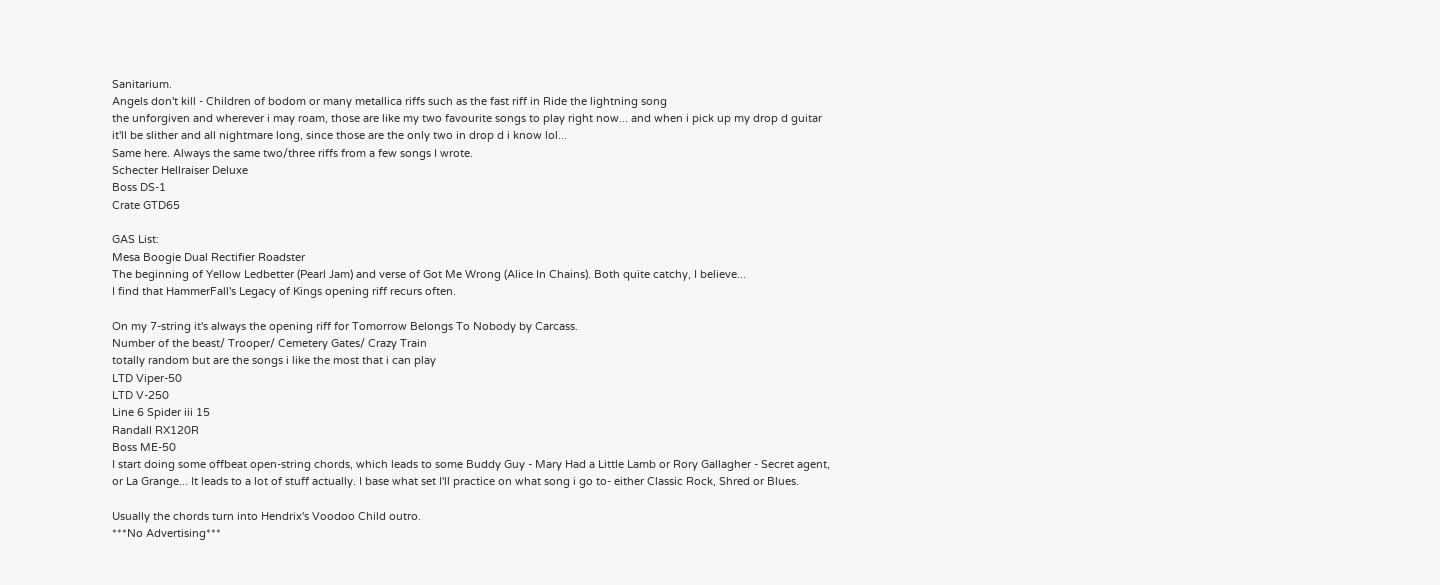Sanitarium.
Angels don't kill - Children of bodom or many metallica riffs such as the fast riff in Ride the lightning song
the unforgiven and wherever i may roam, those are like my two favourite songs to play right now... and when i pick up my drop d guitar it'll be slither and all nightmare long, since those are the only two in drop d i know lol...
Same here. Always the same two/three riffs from a few songs I wrote.
Schecter Hellraiser Deluxe
Boss DS-1
Crate GTD65

GAS List:
Mesa Boogie Dual Rectifier Roadster
The beginning of Yellow Ledbetter (Pearl Jam) and verse of Got Me Wrong (Alice In Chains). Both quite catchy, I believe...
I find that HammerFall's Legacy of Kings opening riff recurs often.

On my 7-string it's always the opening riff for Tomorrow Belongs To Nobody by Carcass.
Number of the beast/ Trooper/ Cemetery Gates/ Crazy Train
totally random but are the songs i like the most that i can play
LTD Viper-50
LTD V-250
Line 6 Spider iii 15
Randall RX120R
Boss ME-50
I start doing some offbeat open-string chords, which leads to some Buddy Guy - Mary Had a Little Lamb or Rory Gallagher - Secret agent, or La Grange... It leads to a lot of stuff actually. I base what set I'll practice on what song i go to- either Classic Rock, Shred or Blues.

Usually the chords turn into Hendrix's Voodoo Child outro.
***No Advertising***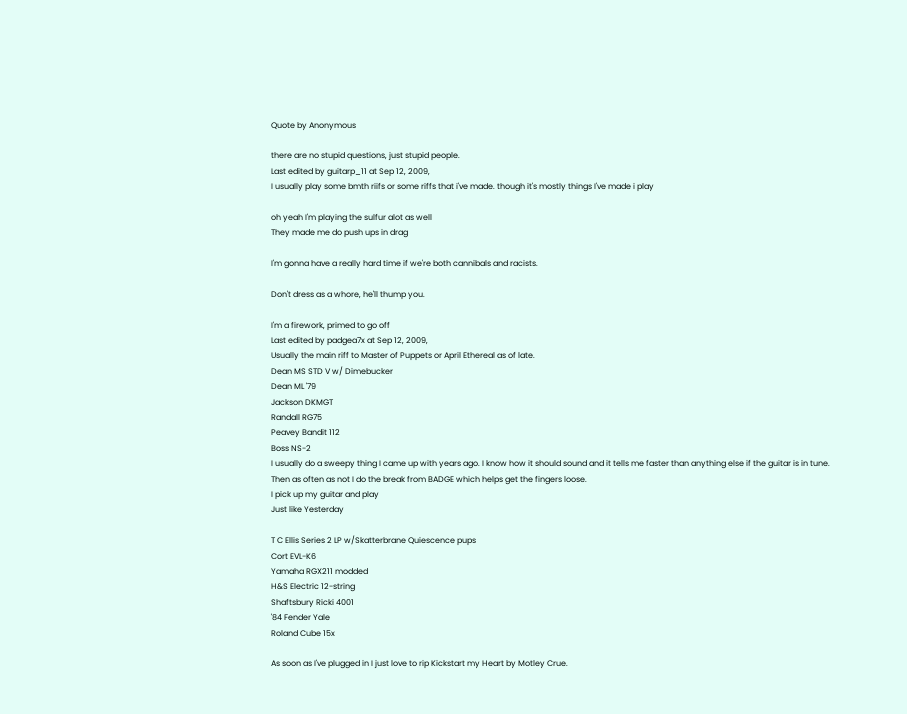Quote by Anonymous

there are no stupid questions, just stupid people.
Last edited by guitarp_11 at Sep 12, 2009,
I usually play some bmth riifs or some riffs that i've made. though it's mostly things I've made i play

oh yeah I'm playing the sulfur alot as well
They made me do push ups in drag

I'm gonna have a really hard time if we're both cannibals and racists.

Don't dress as a whore, he'll thump you.

I'm a firework, primed to go off
Last edited by padgea7x at Sep 12, 2009,
Usually the main riff to Master of Puppets or April Ethereal as of late.
Dean MS STD V w/ Dimebucker
Dean ML '79
Jackson DKMGT
Randall RG75
Peavey Bandit 112
Boss NS-2
I usually do a sweepy thing I came up with years ago. I know how it should sound and it tells me faster than anything else if the guitar is in tune.
Then as often as not I do the break from BADGE which helps get the fingers loose.
I pick up my guitar and play
Just like Yesterday

T C Ellis Series 2 LP w/Skatterbrane Quiescence pups
Cort EVL-K6
Yamaha RGX211 modded
H&S Electric 12-string
Shaftsbury Ricki 4001
'84 Fender Yale
Roland Cube 15x

As soon as I've plugged in I just love to rip Kickstart my Heart by Motley Crue.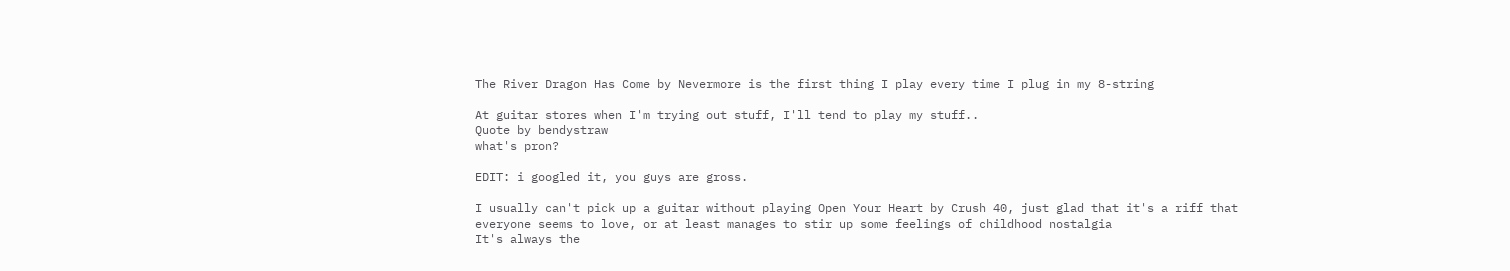The River Dragon Has Come by Nevermore is the first thing I play every time I plug in my 8-string

At guitar stores when I'm trying out stuff, I'll tend to play my stuff..
Quote by bendystraw
what's pron?

EDIT: i googled it, you guys are gross.

I usually can't pick up a guitar without playing Open Your Heart by Crush 40, just glad that it's a riff that everyone seems to love, or at least manages to stir up some feelings of childhood nostalgia
It's always the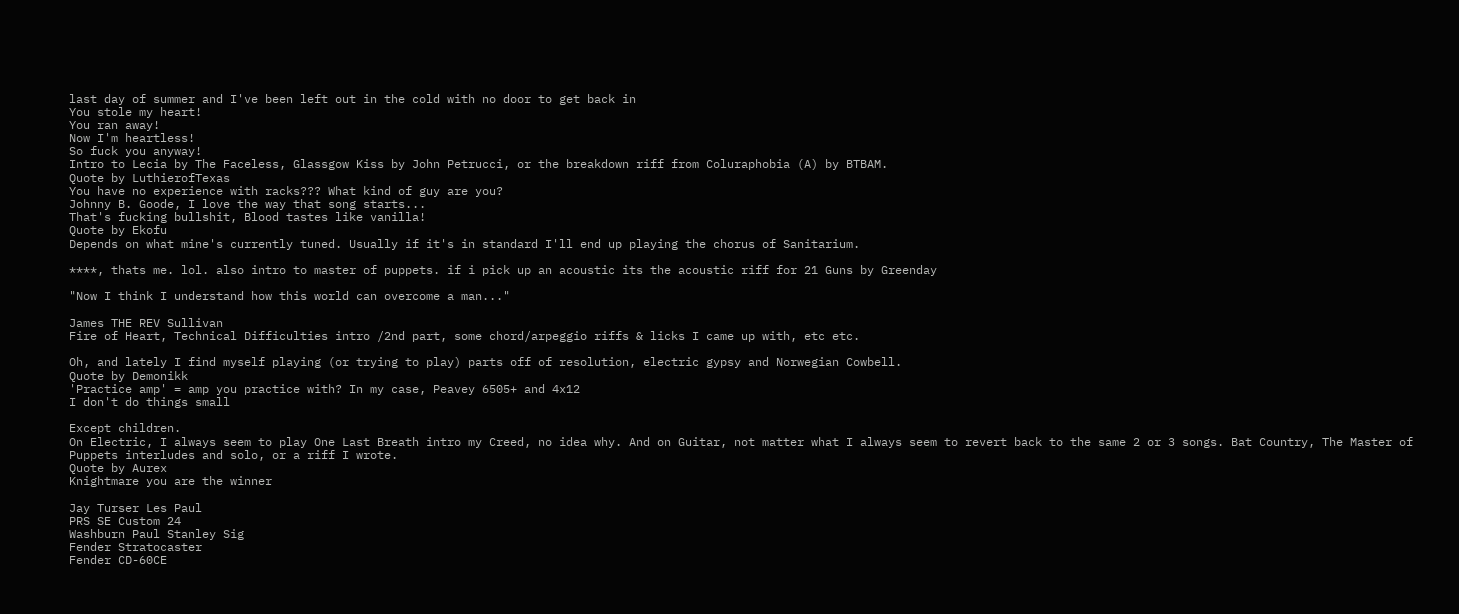last day of summer and I've been left out in the cold with no door to get back in
You stole my heart!
You ran away!
Now I'm heartless!
So fuck you anyway!
Intro to Lecia by The Faceless, Glassgow Kiss by John Petrucci, or the breakdown riff from Coluraphobia (A) by BTBAM.
Quote by LuthierofTexas
You have no experience with racks??? What kind of guy are you?
Johnny B. Goode, I love the way that song starts...
That's fucking bullshit, Blood tastes like vanilla!
Quote by Ekofu
Depends on what mine's currently tuned. Usually if it's in standard I'll end up playing the chorus of Sanitarium.

****, thats me. lol. also intro to master of puppets. if i pick up an acoustic its the acoustic riff for 21 Guns by Greenday

"Now I think I understand how this world can overcome a man..."

James THE REV Sullivan
Fire of Heart, Technical Difficulties intro /2nd part, some chord/arpeggio riffs & licks I came up with, etc etc.

Oh, and lately I find myself playing (or trying to play) parts off of resolution, electric gypsy and Norwegian Cowbell.
Quote by Demonikk
'Practice amp' = amp you practice with? In my case, Peavey 6505+ and 4x12
I don't do things small

Except children.
On Electric, I always seem to play One Last Breath intro my Creed, no idea why. And on Guitar, not matter what I always seem to revert back to the same 2 or 3 songs. Bat Country, The Master of Puppets interludes and solo, or a riff I wrote.
Quote by Aurex
Knightmare you are the winner

Jay Turser Les Paul
PRS SE Custom 24
Washburn Paul Stanley Sig
Fender Stratocaster
Fender CD-60CE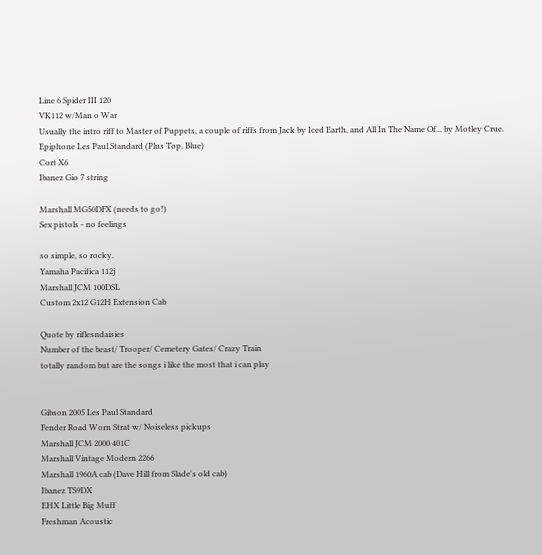Line 6 Spider III 120
VK112 w/Man o War
Usually the intro riff to Master of Puppets, a couple of riffs from Jack by Iced Earth, and All In The Name Of... by Motley Crue.
Epiphone Les Paul Standard (Plus Top, Blue)
Cort X6
Ibanez Gio 7 string

Marshall MG50DFX (needs to go!)
Sex pistols - no feelings

so simple, so rocky.
Yamaha Pacifica 112j
Marshall JCM 100DSL
Custom 2x12 G12H Extension Cab

Quote by riflesndaisies
Number of the beast/ Trooper/ Cemetery Gates/ Crazy Train
totally random but are the songs i like the most that i can play


Gibson 2005 Les Paul Standard
Fender Road Worn Strat w/ Noiseless pickups
Marshall JCM 2000 401C
Marshall Vintage Modern 2266
Marshall 1960A cab (Dave Hill from Slade's old cab)
Ibanez TS9DX
EHX Little Big Muff
Freshman Acoustic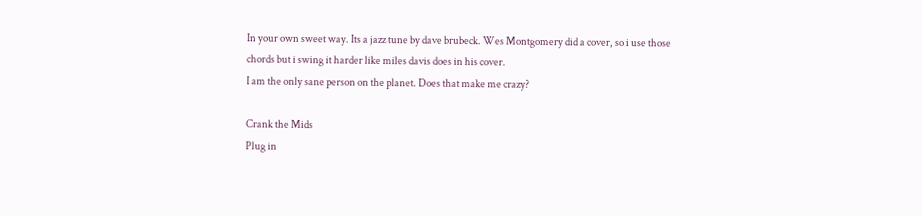In your own sweet way. Its a jazz tune by dave brubeck. Wes Montgomery did a cover, so i use those chords but i swing it harder like miles davis does in his cover.
I am the only sane person on the planet. Does that make me crazy?

Crank the Mids
Plug in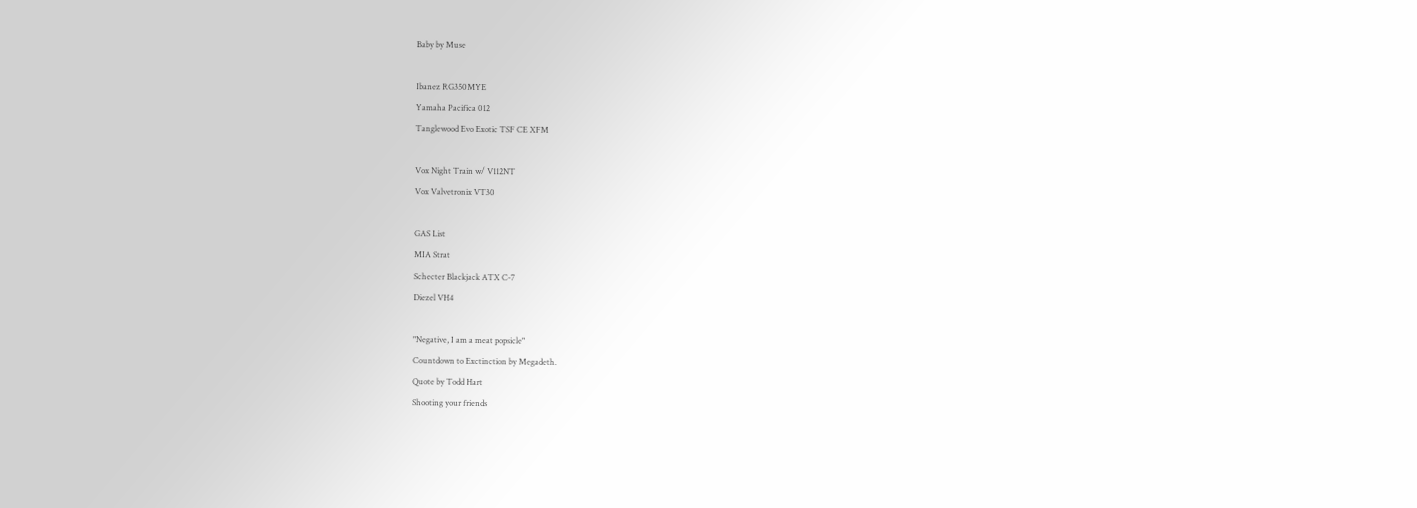Baby by Muse

Ibanez RG350MYE
Yamaha Pacifica 012
Tanglewood Evo Exotic TSF CE XFM

Vox Night Train w/ V112NT
Vox Valvetronix VT30

GAS List
MIA Strat
Schecter Blackjack ATX C-7
Diezel VH4

"Negative, I am a meat popsicle"
Countdown to Exctinction by Megadeth.
Quote by Todd Hart
Shooting your friends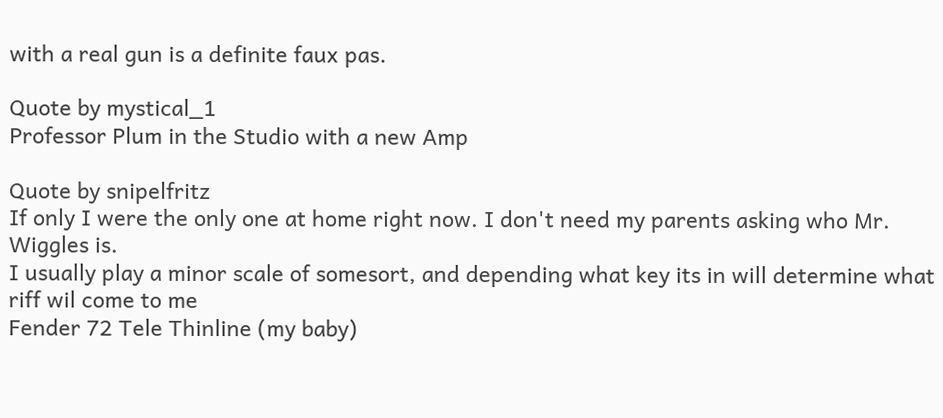with a real gun is a definite faux pas.

Quote by mystical_1
Professor Plum in the Studio with a new Amp

Quote by snipelfritz
If only I were the only one at home right now. I don't need my parents asking who Mr. Wiggles is.
I usually play a minor scale of somesort, and depending what key its in will determine what riff wil come to me
Fender 72 Tele Thinline (my baby)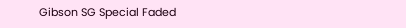Gibson SG Special Faded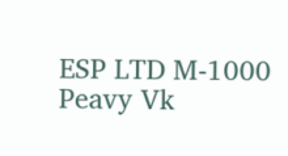ESP LTD M-1000
Peavy Vk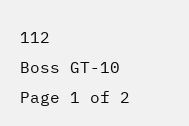112
Boss GT-10
Page 1 of 2